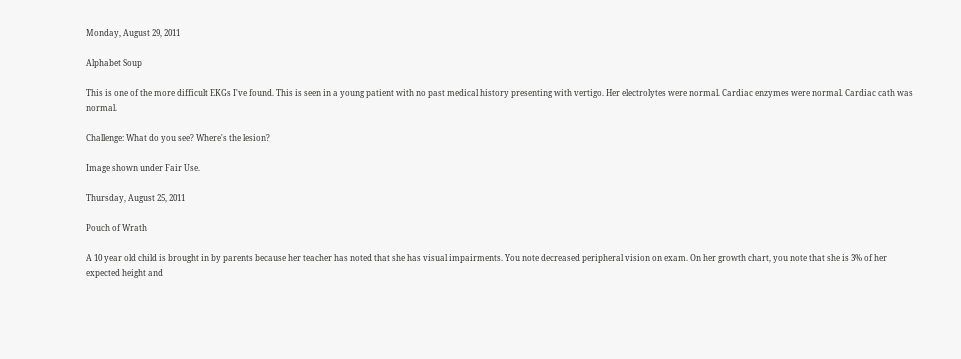Monday, August 29, 2011

Alphabet Soup

This is one of the more difficult EKGs I've found. This is seen in a young patient with no past medical history presenting with vertigo. Her electrolytes were normal. Cardiac enzymes were normal. Cardiac cath was normal.

Challenge: What do you see? Where's the lesion?

Image shown under Fair Use.

Thursday, August 25, 2011

Pouch of Wrath

A 10 year old child is brought in by parents because her teacher has noted that she has visual impairments. You note decreased peripheral vision on exam. On her growth chart, you note that she is 3% of her expected height and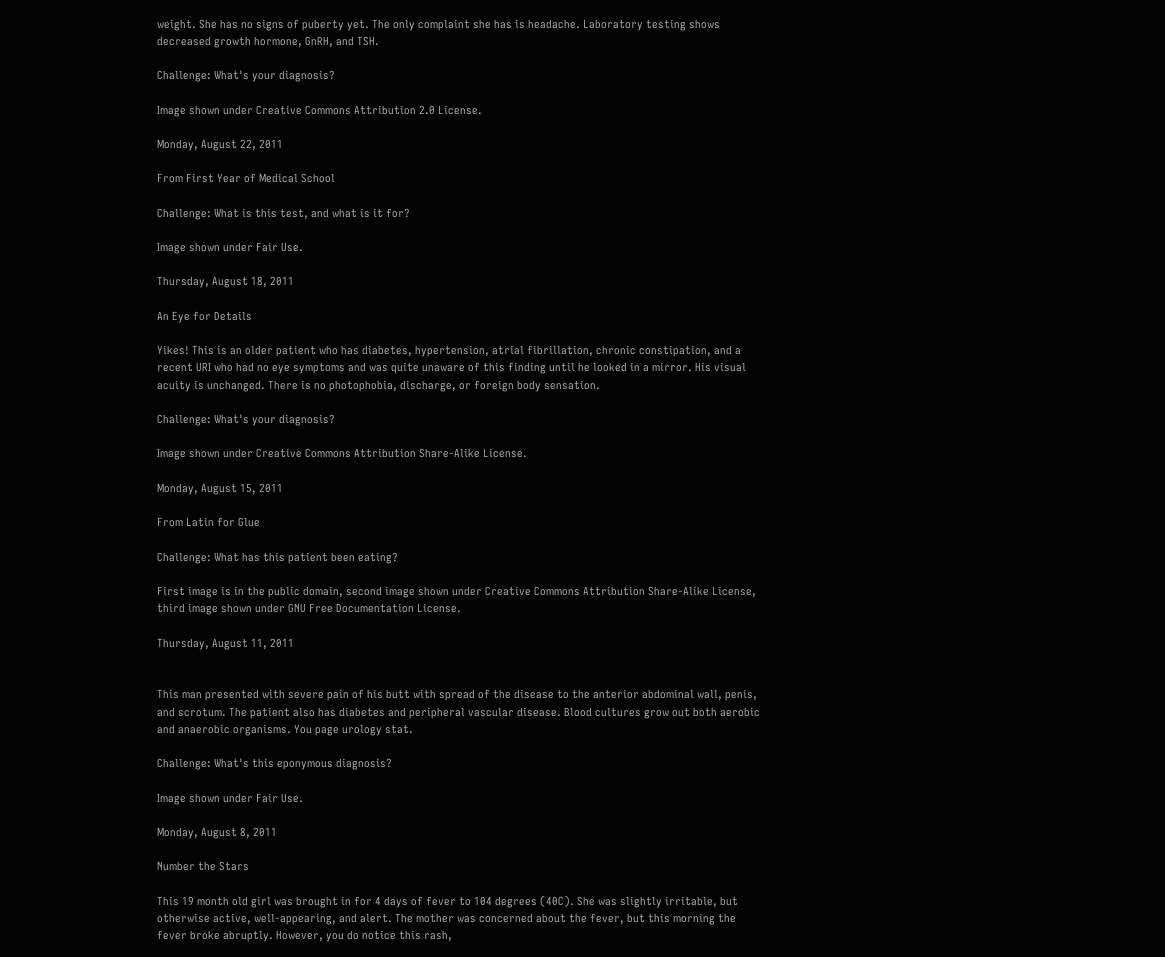weight. She has no signs of puberty yet. The only complaint she has is headache. Laboratory testing shows decreased growth hormone, GnRH, and TSH.

Challenge: What's your diagnosis?

Image shown under Creative Commons Attribution 2.0 License.

Monday, August 22, 2011

From First Year of Medical School

Challenge: What is this test, and what is it for?

Image shown under Fair Use.

Thursday, August 18, 2011

An Eye for Details

Yikes! This is an older patient who has diabetes, hypertension, atrial fibrillation, chronic constipation, and a recent URI who had no eye symptoms and was quite unaware of this finding until he looked in a mirror. His visual acuity is unchanged. There is no photophobia, discharge, or foreign body sensation.

Challenge: What's your diagnosis?

Image shown under Creative Commons Attribution Share-Alike License.

Monday, August 15, 2011

From Latin for Glue

Challenge: What has this patient been eating?

First image is in the public domain, second image shown under Creative Commons Attribution Share-Alike License, third image shown under GNU Free Documentation License.

Thursday, August 11, 2011


This man presented with severe pain of his butt with spread of the disease to the anterior abdominal wall, penis, and scrotum. The patient also has diabetes and peripheral vascular disease. Blood cultures grow out both aerobic and anaerobic organisms. You page urology stat.

Challenge: What's this eponymous diagnosis?

Image shown under Fair Use.

Monday, August 8, 2011

Number the Stars

This 19 month old girl was brought in for 4 days of fever to 104 degrees (40C). She was slightly irritable, but otherwise active, well-appearing, and alert. The mother was concerned about the fever, but this morning the fever broke abruptly. However, you do notice this rash,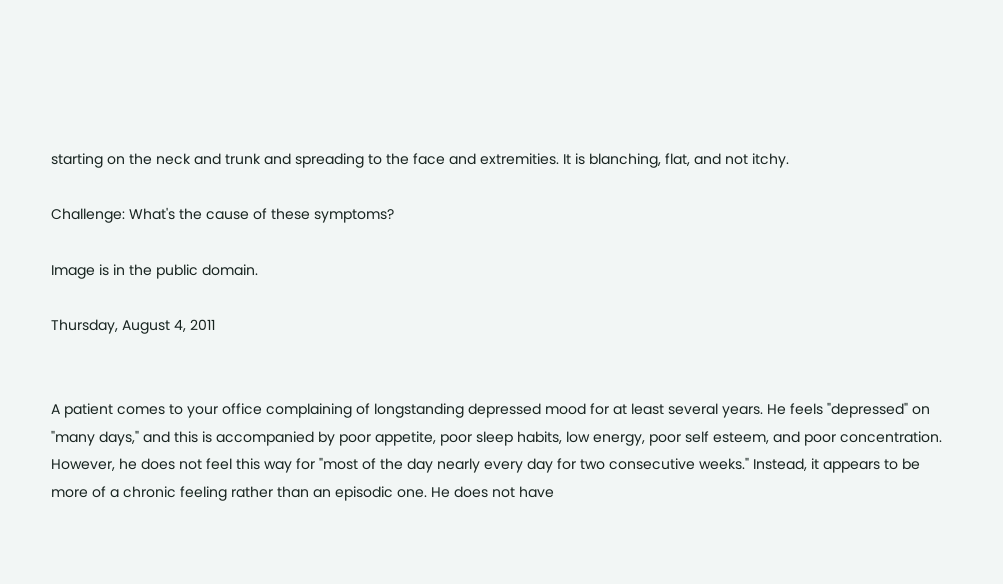starting on the neck and trunk and spreading to the face and extremities. It is blanching, flat, and not itchy.

Challenge: What's the cause of these symptoms?

Image is in the public domain.

Thursday, August 4, 2011


A patient comes to your office complaining of longstanding depressed mood for at least several years. He feels "depressed" on "many days," and this is accompanied by poor appetite, poor sleep habits, low energy, poor self esteem, and poor concentration. However, he does not feel this way for "most of the day nearly every day for two consecutive weeks." Instead, it appears to be more of a chronic feeling rather than an episodic one. He does not have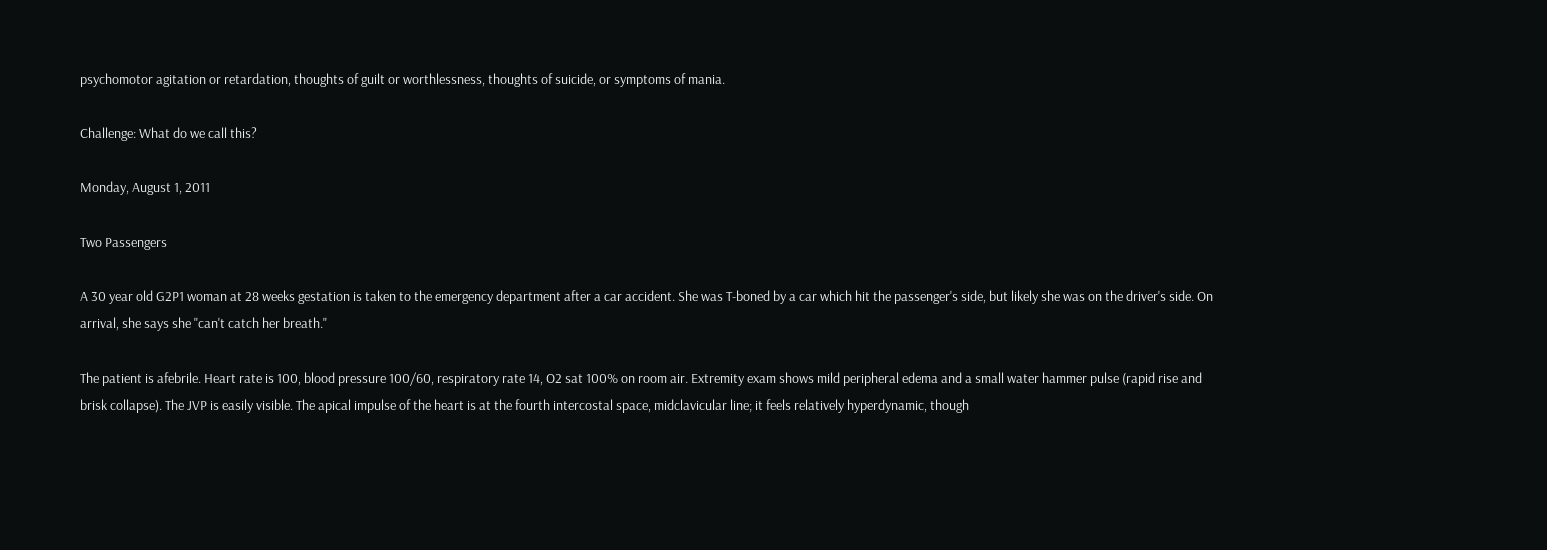psychomotor agitation or retardation, thoughts of guilt or worthlessness, thoughts of suicide, or symptoms of mania.

Challenge: What do we call this?

Monday, August 1, 2011

Two Passengers

A 30 year old G2P1 woman at 28 weeks gestation is taken to the emergency department after a car accident. She was T-boned by a car which hit the passenger's side, but likely she was on the driver's side. On arrival, she says she "can't catch her breath."

The patient is afebrile. Heart rate is 100, blood pressure 100/60, respiratory rate 14, O2 sat 100% on room air. Extremity exam shows mild peripheral edema and a small water hammer pulse (rapid rise and brisk collapse). The JVP is easily visible. The apical impulse of the heart is at the fourth intercostal space, midclavicular line; it feels relatively hyperdynamic, though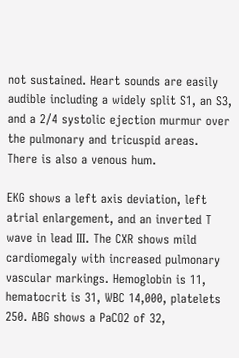not sustained. Heart sounds are easily audible including a widely split S1, an S3, and a 2/4 systolic ejection murmur over the pulmonary and tricuspid areas. There is also a venous hum.

EKG shows a left axis deviation, left atrial enlargement, and an inverted T wave in lead III. The CXR shows mild cardiomegaly with increased pulmonary vascular markings. Hemoglobin is 11, hematocrit is 31, WBC 14,000, platelets 250. ABG shows a PaCO2 of 32,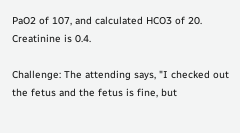PaO2 of 107, and calculated HCO3 of 20. Creatinine is 0.4.

Challenge: The attending says, "I checked out the fetus and the fetus is fine, but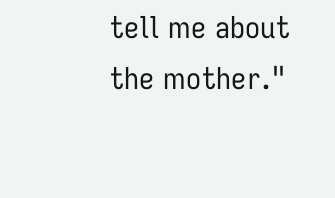tell me about the mother."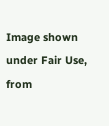Image shown under Fair Use, from